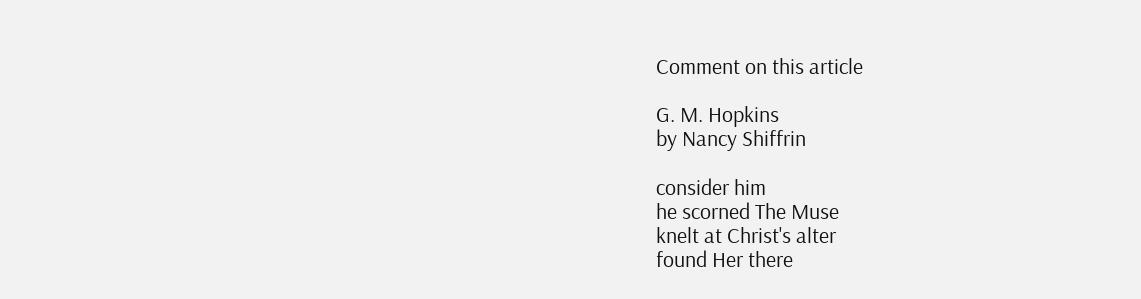Comment on this article

G. M. Hopkins
by Nancy Shiffrin

consider him
he scorned The Muse
knelt at Christ's alter
found Her there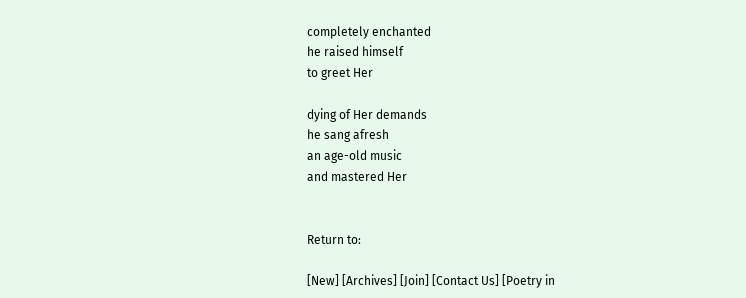completely enchanted
he raised himself
to greet Her

dying of Her demands
he sang afresh
an age-old music
and mastered Her


Return to:

[New] [Archives] [Join] [Contact Us] [Poetry in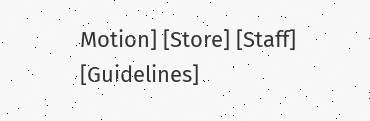Motion] [Store] [Staff] [Guidelines]